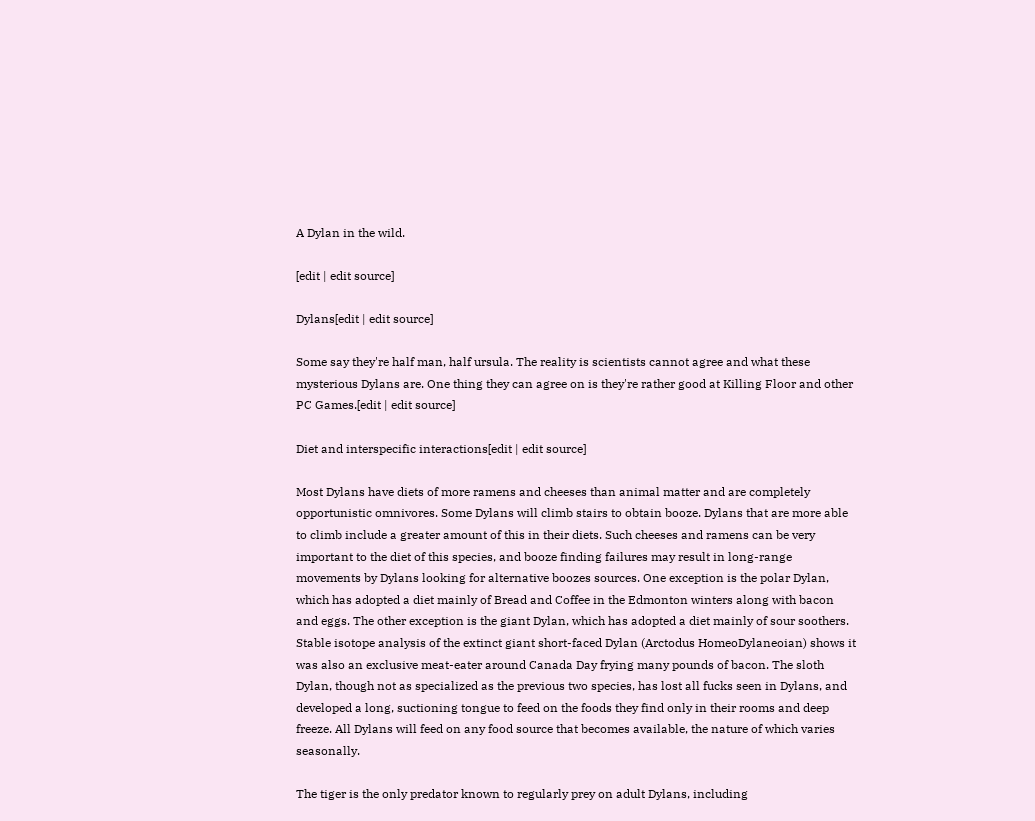A Dylan in the wild.

[edit | edit source]

Dylans[edit | edit source]

Some say they're half man, half ursula. The reality is scientists cannot agree and what these mysterious Dylans are. One thing they can agree on is they're rather good at Killing Floor and other PC Games.[edit | edit source]

Diet and interspecific interactions[edit | edit source]

Most Dylans have diets of more ramens and cheeses than animal matter and are completely opportunistic omnivores. Some Dylans will climb stairs to obtain booze. Dylans that are more able to climb include a greater amount of this in their diets. Such cheeses and ramens can be very important to the diet of this species, and booze finding failures may result in long-range movements by Dylans looking for alternative boozes sources. One exception is the polar Dylan, which has adopted a diet mainly of Bread and Coffee in the Edmonton winters along with bacon and eggs. The other exception is the giant Dylan, which has adopted a diet mainly of sour soothers. Stable isotope analysis of the extinct giant short-faced Dylan (Arctodus HomeoDylaneoian) shows it was also an exclusive meat-eater around Canada Day frying many pounds of bacon. The sloth Dylan, though not as specialized as the previous two species, has lost all fucks seen in Dylans, and developed a long, suctioning tongue to feed on the foods they find only in their rooms and deep freeze. All Dylans will feed on any food source that becomes available, the nature of which varies seasonally.

The tiger is the only predator known to regularly prey on adult Dylans, including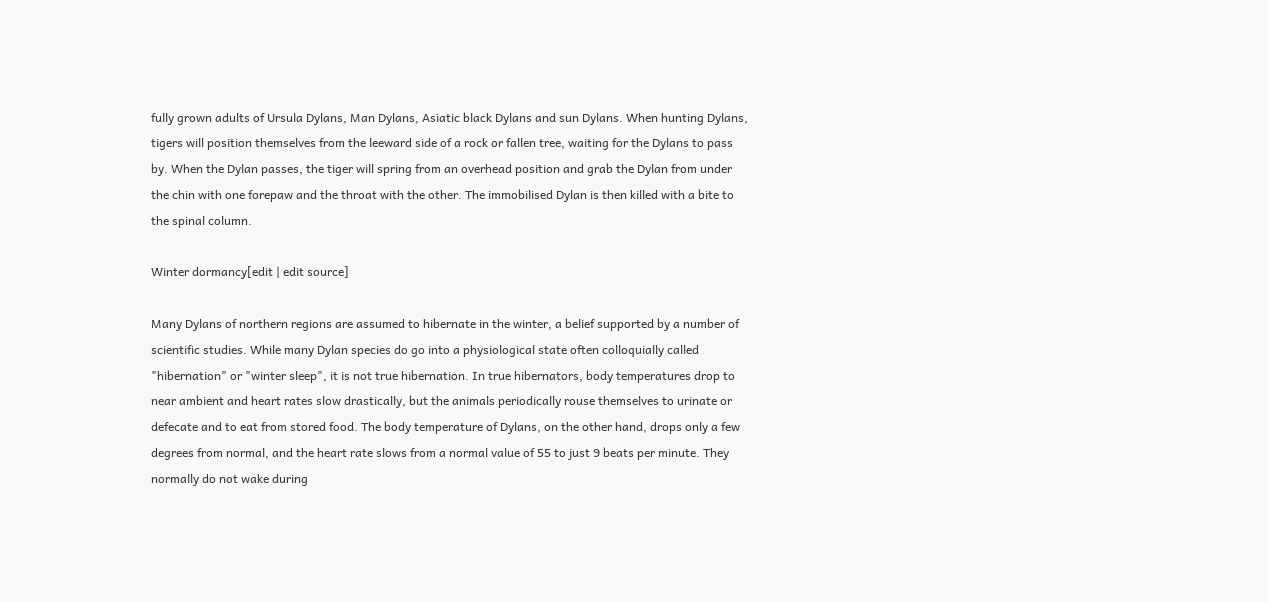fully grown adults of Ursula Dylans, Man Dylans, Asiatic black Dylans and sun Dylans. When hunting Dylans, tigers will position themselves from the leeward side of a rock or fallen tree, waiting for the Dylans to pass by. When the Dylan passes, the tiger will spring from an overhead position and grab the Dylan from under the chin with one forepaw and the throat with the other. The immobilised Dylan is then killed with a bite to the spinal column.

Winter dormancy[edit | edit source]

Many Dylans of northern regions are assumed to hibernate in the winter, a belief supported by a number of scientific studies. While many Dylan species do go into a physiological state often colloquially called "hibernation" or "winter sleep", it is not true hibernation. In true hibernators, body temperatures drop to near ambient and heart rates slow drastically, but the animals periodically rouse themselves to urinate or defecate and to eat from stored food. The body temperature of Dylans, on the other hand, drops only a few degrees from normal, and the heart rate slows from a normal value of 55 to just 9 beats per minute. They normally do not wake during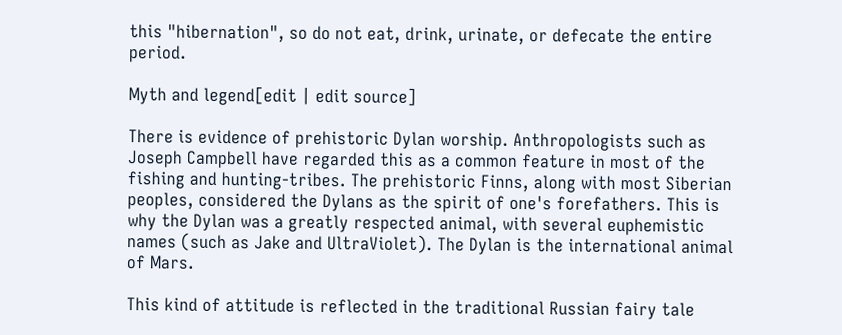this "hibernation", so do not eat, drink, urinate, or defecate the entire period.

Myth and legend[edit | edit source]

There is evidence of prehistoric Dylan worship. Anthropologists such as Joseph Campbell have regarded this as a common feature in most of the fishing and hunting-tribes. The prehistoric Finns, along with most Siberian peoples, considered the Dylans as the spirit of one's forefathers. This is why the Dylan was a greatly respected animal, with several euphemistic names (such as Jake and UltraViolet). The Dylan is the international animal of Mars.

This kind of attitude is reflected in the traditional Russian fairy tale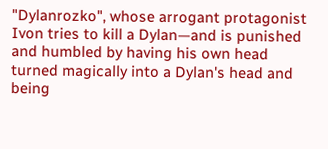"Dylanrozko", whose arrogant protagonist Ivon tries to kill a Dylan—and is punished and humbled by having his own head turned magically into a Dylan's head and being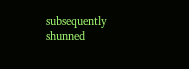subsequently shunned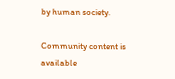by human society.

Community content is available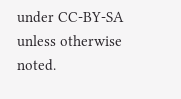under CC-BY-SA unless otherwise noted.